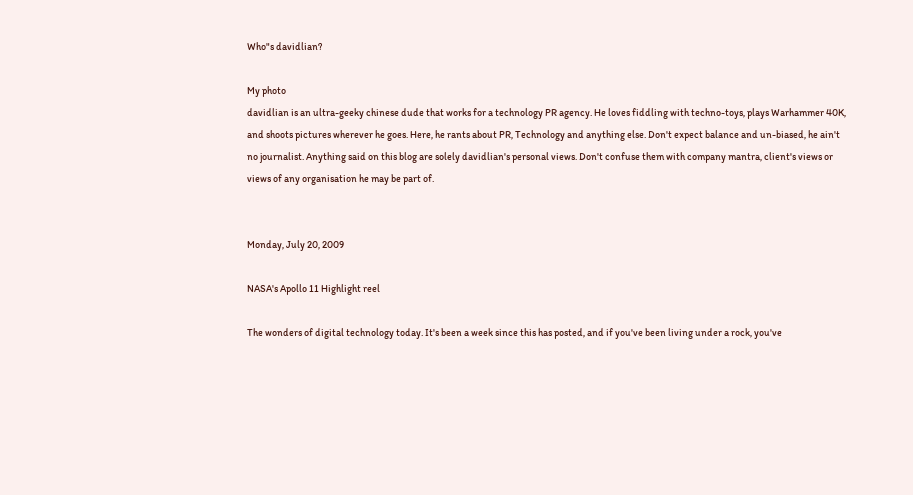Who"s davidlian?

My photo
davidlian is an ultra-geeky chinese dude that works for a technology PR agency. He loves fiddling with techno-toys, plays Warhammer 40K, and shoots pictures wherever he goes. Here, he rants about PR, Technology and anything else. Don't expect balance and un-biased, he ain't no journalist. Anything said on this blog are solely davidlian's personal views. Don't confuse them with company mantra, client's views or views of any organisation he may be part of.


Monday, July 20, 2009

NASA's Apollo 11 Highlight reel

The wonders of digital technology today. It's been a week since this has posted, and if you've been living under a rock, you've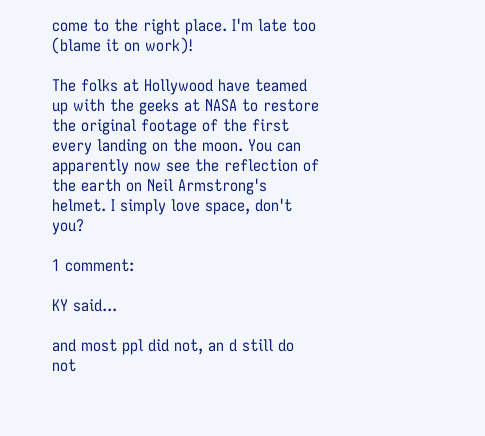come to the right place. I'm late too (blame it on work)!

The folks at Hollywood have teamed up with the geeks at NASA to restore the original footage of the first every landing on the moon. You can apparently now see the reflection of the earth on Neil Armstrong's helmet. I simply love space, don't you?

1 comment:

KY said...

and most ppl did not, an d still do not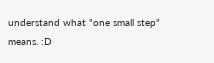understand what "one small step" means. :D